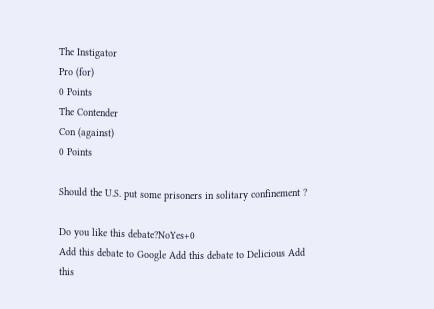The Instigator
Pro (for)
0 Points
The Contender
Con (against)
0 Points

Should the U.S. put some prisoners in solitary confinement ?

Do you like this debate?NoYes+0
Add this debate to Google Add this debate to Delicious Add this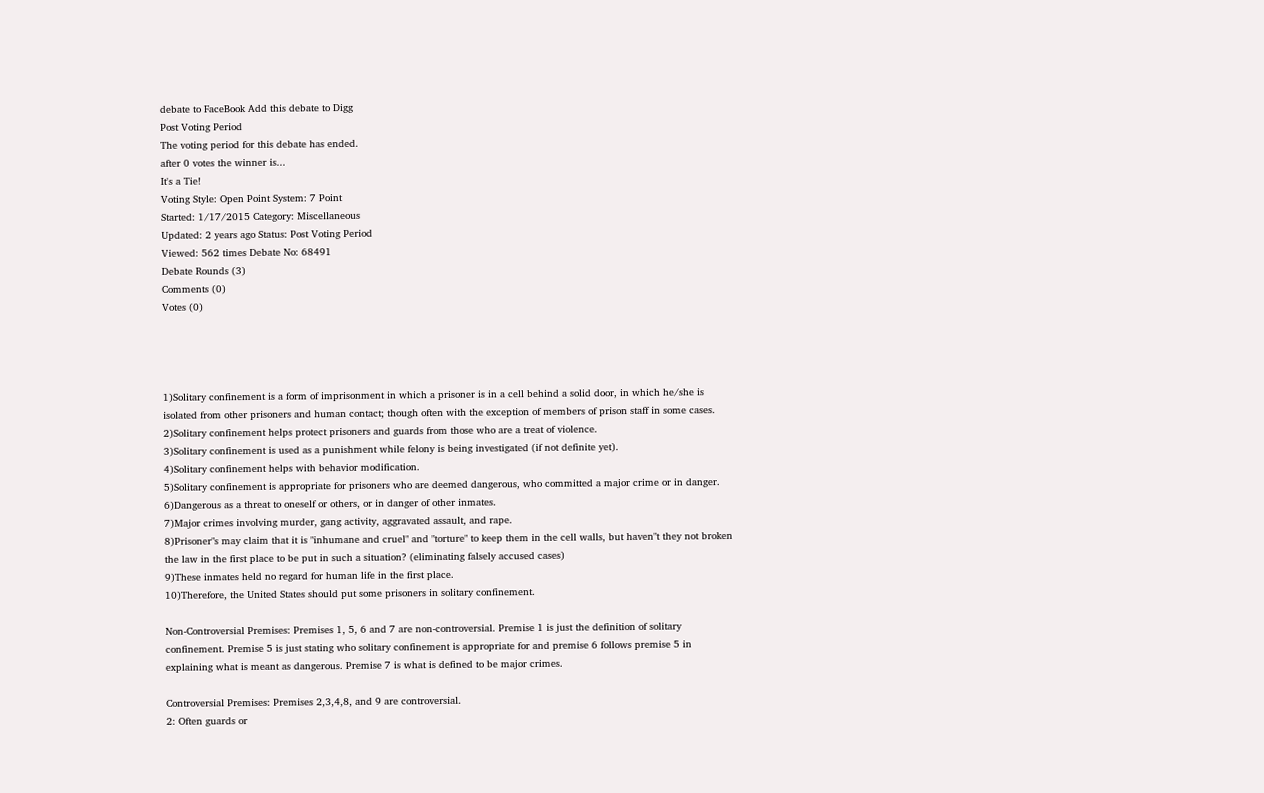debate to FaceBook Add this debate to Digg
Post Voting Period
The voting period for this debate has ended.
after 0 votes the winner is...
It's a Tie!
Voting Style: Open Point System: 7 Point
Started: 1/17/2015 Category: Miscellaneous
Updated: 2 years ago Status: Post Voting Period
Viewed: 562 times Debate No: 68491
Debate Rounds (3)
Comments (0)
Votes (0)




1)Solitary confinement is a form of imprisonment in which a prisoner is in a cell behind a solid door, in which he/she is isolated from other prisoners and human contact; though often with the exception of members of prison staff in some cases.
2)Solitary confinement helps protect prisoners and guards from those who are a treat of violence.
3)Solitary confinement is used as a punishment while felony is being investigated (if not definite yet).
4)Solitary confinement helps with behavior modification.
5)Solitary confinement is appropriate for prisoners who are deemed dangerous, who committed a major crime or in danger.
6)Dangerous as a threat to oneself or others, or in danger of other inmates.
7)Major crimes involving murder, gang activity, aggravated assault, and rape.
8)Prisoner"s may claim that it is "inhumane and cruel" and "torture" to keep them in the cell walls, but haven"t they not broken the law in the first place to be put in such a situation? (eliminating falsely accused cases)
9)These inmates held no regard for human life in the first place.
10)Therefore, the United States should put some prisoners in solitary confinement.

Non-Controversial Premises: Premises 1, 5, 6 and 7 are non-controversial. Premise 1 is just the definition of solitary confinement. Premise 5 is just stating who solitary confinement is appropriate for and premise 6 follows premise 5 in explaining what is meant as dangerous. Premise 7 is what is defined to be major crimes.

Controversial Premises: Premises 2,3,4,8, and 9 are controversial.
2: Often guards or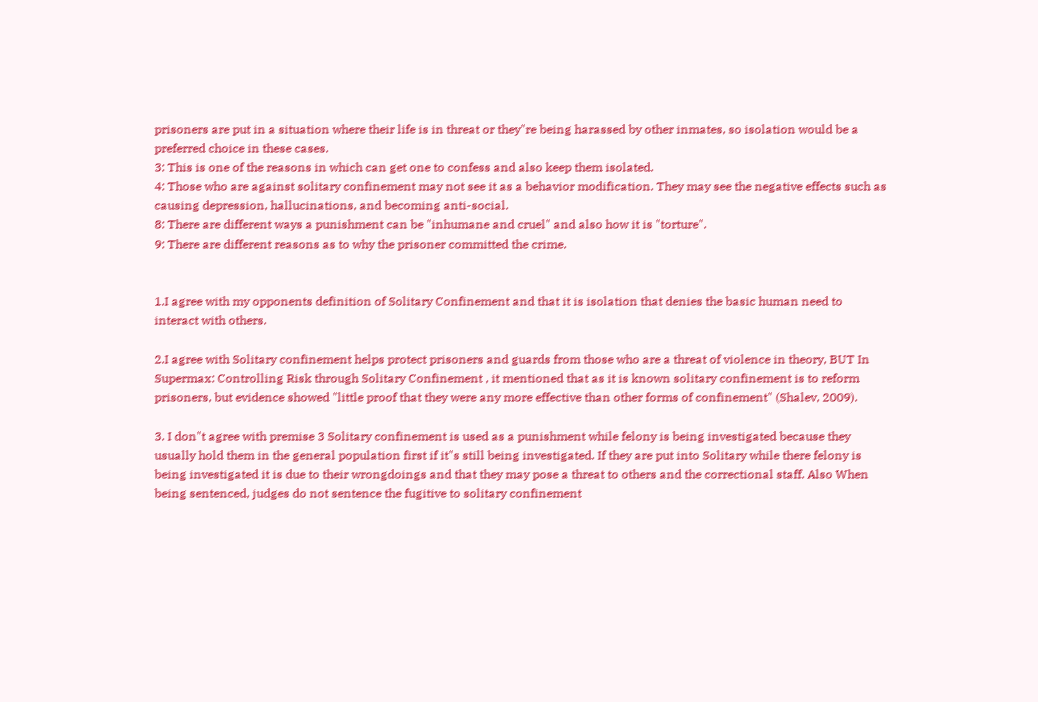prisoners are put in a situation where their life is in threat or they"re being harassed by other inmates, so isolation would be a preferred choice in these cases.
3: This is one of the reasons in which can get one to confess and also keep them isolated.
4: Those who are against solitary confinement may not see it as a behavior modification. They may see the negative effects such as causing depression, hallucinations, and becoming anti-social.
8: There are different ways a punishment can be "inhumane and cruel" and also how it is "torture".
9: There are different reasons as to why the prisoner committed the crime.


1.I agree with my opponents definition of Solitary Confinement and that it is isolation that denies the basic human need to interact with others.

2.I agree with Solitary confinement helps protect prisoners and guards from those who are a threat of violence in theory, BUT In Supermax: Controlling Risk through Solitary Confinement , it mentioned that as it is known solitary confinement is to reform prisoners, but evidence showed "little proof that they were any more effective than other forms of confinement" (Shalev, 2009).

3. I don"t agree with premise 3 Solitary confinement is used as a punishment while felony is being investigated because they usually hold them in the general population first if it"s still being investigated. If they are put into Solitary while there felony is being investigated it is due to their wrongdoings and that they may pose a threat to others and the correctional staff. Also When being sentenced, judges do not sentence the fugitive to solitary confinement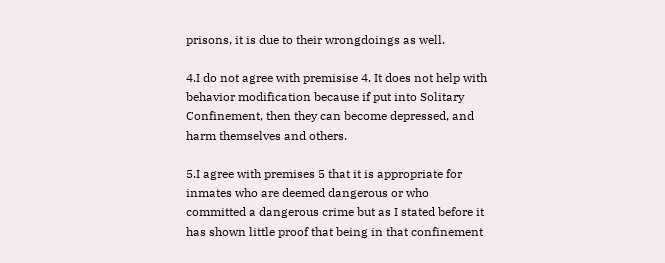prisons, it is due to their wrongdoings as well.

4.I do not agree with premisise 4. It does not help with behavior modification because if put into Solitary Confinement, then they can become depressed, and harm themselves and others.

5.I agree with premises 5 that it is appropriate for inmates who are deemed dangerous or who committed a dangerous crime but as I stated before it has shown little proof that being in that confinement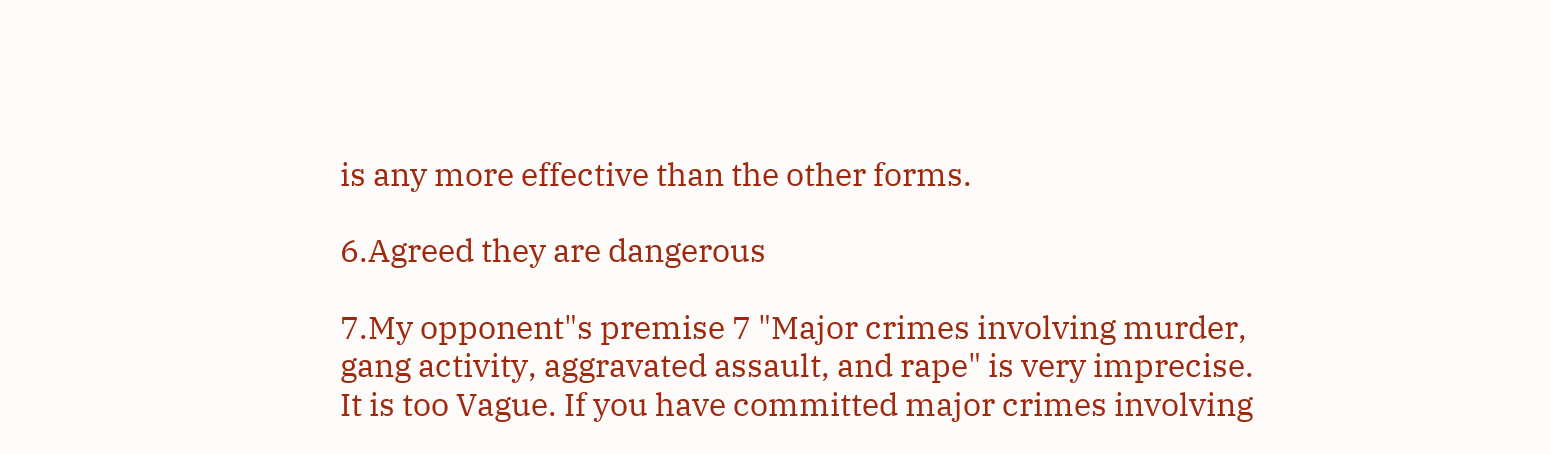is any more effective than the other forms.

6.Agreed they are dangerous

7.My opponent"s premise 7 "Major crimes involving murder, gang activity, aggravated assault, and rape" is very imprecise. It is too Vague. If you have committed major crimes involving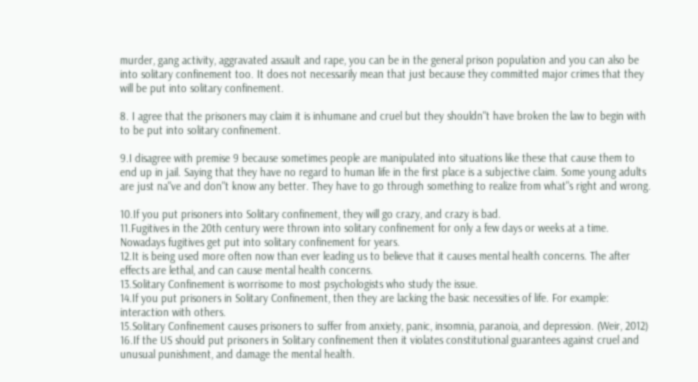murder, gang activity, aggravated assault and rape, you can be in the general prison population and you can also be into solitary confinement too. It does not necessarily mean that just because they committed major crimes that they will be put into solitary confinement.

8. I agree that the prisoners may claim it is inhumane and cruel but they shouldn"t have broken the law to begin with to be put into solitary confinement.

9.I disagree with premise 9 because sometimes people are manipulated into situations like these that cause them to end up in jail. Saying that they have no regard to human life in the first place is a subjective claim. Some young adults are just na"ve and don"t know any better. They have to go through something to realize from what"s right and wrong.

10.If you put prisoners into Solitary confinement, they will go crazy, and crazy is bad.
11.Fugitives in the 20th century were thrown into solitary confinement for only a few days or weeks at a time. Nowadays fugitives get put into solitary confinement for years.
12.It is being used more often now than ever leading us to believe that it causes mental health concerns. The after effects are lethal, and can cause mental health concerns.
13.Solitary Confinement is worrisome to most psychologists who study the issue.
14.If you put prisoners in Solitary Confinement, then they are lacking the basic necessities of life. For example: interaction with others.
15.Solitary Confinement causes prisoners to suffer from anxiety, panic, insomnia, paranoia, and depression. (Weir, 2012)
16.If the US should put prisoners in Solitary confinement then it violates constitutional guarantees against cruel and unusual punishment, and damage the mental health.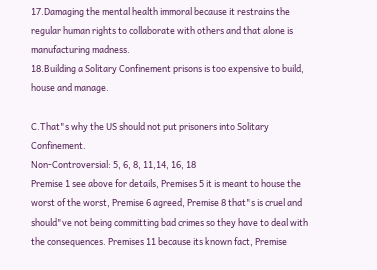17.Damaging the mental health immoral because it restrains the regular human rights to collaborate with others and that alone is manufacturing madness.
18.Building a Solitary Confinement prisons is too expensive to build, house and manage.

C.That"s why the US should not put prisoners into Solitary Confinement.
Non-Controversial: 5, 6, 8, 11,14, 16, 18
Premise 1 see above for details, Premises 5 it is meant to house the worst of the worst, Premise 6 agreed, Premise 8 that"s is cruel and should"ve not being committing bad crimes so they have to deal with the consequences. Premises 11 because its known fact, Premise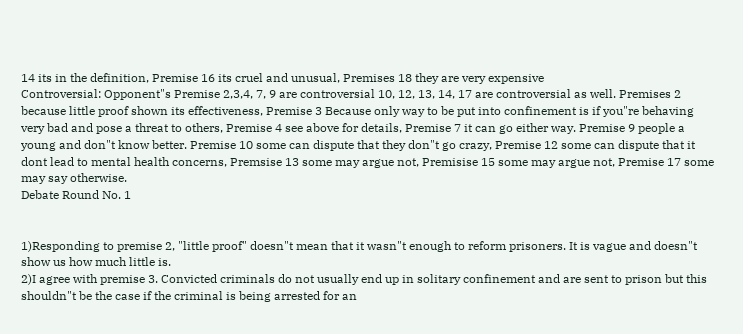14 its in the definition, Premise 16 its cruel and unusual, Premises 18 they are very expensive
Controversial: Opponent"s Premise 2,3,4, 7, 9 are controversial 10, 12, 13, 14, 17 are controversial as well. Premises 2 because little proof shown its effectiveness, Premise 3 Because only way to be put into confinement is if you"re behaving very bad and pose a threat to others, Premise 4 see above for details, Premise 7 it can go either way. Premise 9 people a young and don"t know better. Premise 10 some can dispute that they don"t go crazy, Premise 12 some can dispute that it dont lead to mental health concerns, Premsise 13 some may argue not, Premisise 15 some may argue not, Premise 17 some may say otherwise.
Debate Round No. 1


1)Responding to premise 2, "little proof" doesn"t mean that it wasn"t enough to reform prisoners. It is vague and doesn"t show us how much little is.
2)I agree with premise 3. Convicted criminals do not usually end up in solitary confinement and are sent to prison but this shouldn"t be the case if the criminal is being arrested for an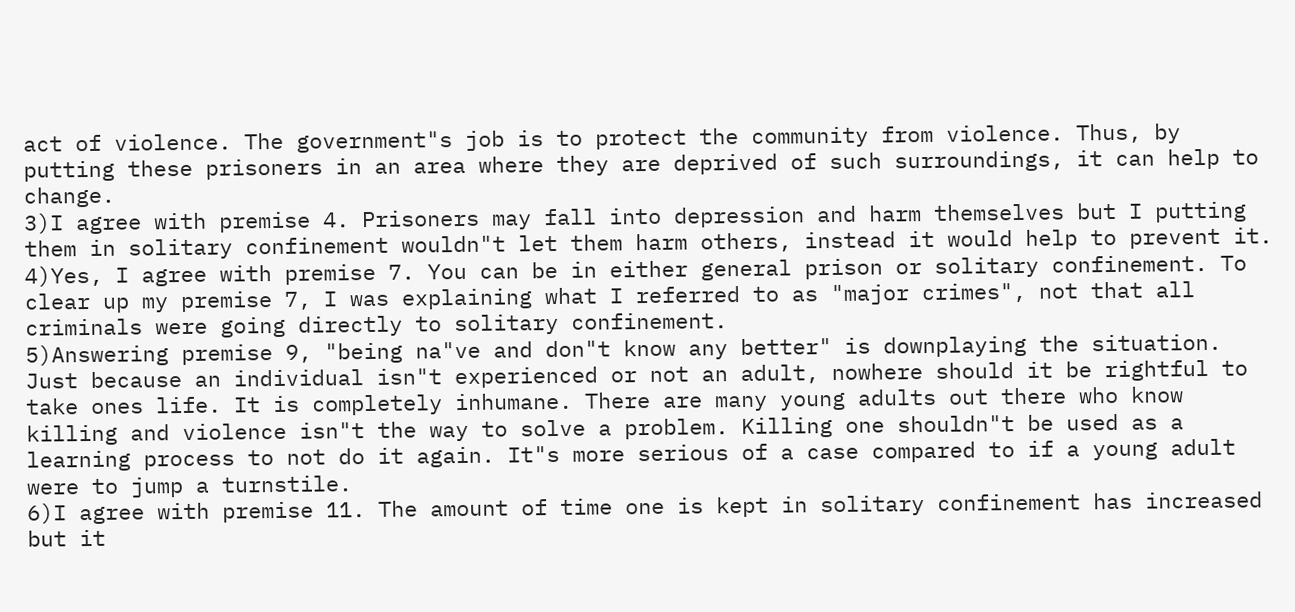act of violence. The government"s job is to protect the community from violence. Thus, by putting these prisoners in an area where they are deprived of such surroundings, it can help to change.
3)I agree with premise 4. Prisoners may fall into depression and harm themselves but I putting them in solitary confinement wouldn"t let them harm others, instead it would help to prevent it.
4)Yes, I agree with premise 7. You can be in either general prison or solitary confinement. To clear up my premise 7, I was explaining what I referred to as "major crimes", not that all criminals were going directly to solitary confinement.
5)Answering premise 9, "being na"ve and don"t know any better" is downplaying the situation. Just because an individual isn"t experienced or not an adult, nowhere should it be rightful to take ones life. It is completely inhumane. There are many young adults out there who know killing and violence isn"t the way to solve a problem. Killing one shouldn"t be used as a learning process to not do it again. It"s more serious of a case compared to if a young adult were to jump a turnstile.
6)I agree with premise 11. The amount of time one is kept in solitary confinement has increased but it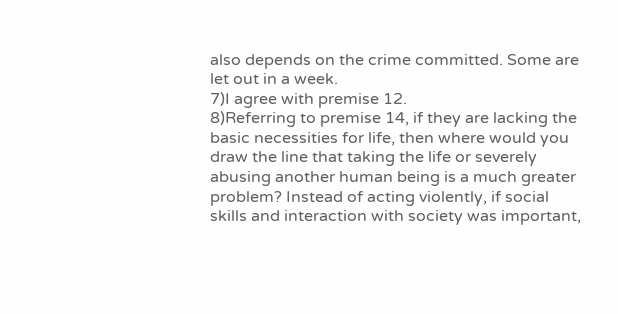also depends on the crime committed. Some are let out in a week.
7)I agree with premise 12.
8)Referring to premise 14, if they are lacking the basic necessities for life, then where would you draw the line that taking the life or severely abusing another human being is a much greater problem? Instead of acting violently, if social skills and interaction with society was important,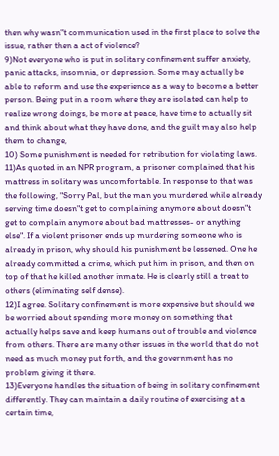then why wasn"t communication used in the first place to solve the issue, rather then a act of violence?
9)Not everyone who is put in solitary confinement suffer anxiety, panic attacks, insomnia, or depression. Some may actually be able to reform and use the experience as a way to become a better person. Being put in a room where they are isolated can help to realize wrong doings, be more at peace, have time to actually sit and think about what they have done, and the guilt may also help them to change,
10) Some punishment is needed for retribution for violating laws.
11)As quoted in an NPR program, a prisoner complained that his mattress in solitary was uncomfortable. In response to that was the following, "Sorry Pal, but the man you murdered while already serving time doesn"t get to complaining anymore about doesn"t get to complain anymore about bad mattresses- or anything else". If a violent prisoner ends up murdering someone who is already in prison, why should his punishment be lessened. One he already committed a crime, which put him in prison, and then on top of that he killed another inmate. He is clearly still a treat to others (eliminating self dense).
12)I agree. Solitary confinement is more expensive but should we be worried about spending more money on something that actually helps save and keep humans out of trouble and violence from others. There are many other issues in the world that do not need as much money put forth, and the government has no problem giving it there.
13)Everyone handles the situation of being in solitary confinement differently. They can maintain a daily routine of exercising at a certain time,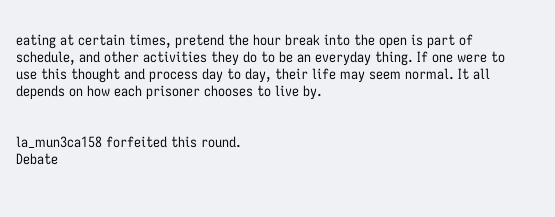eating at certain times, pretend the hour break into the open is part of schedule, and other activities they do to be an everyday thing. If one were to use this thought and process day to day, their life may seem normal. It all depends on how each prisoner chooses to live by.


la_mun3ca158 forfeited this round.
Debate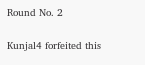Round No. 2


Kunjal4 forfeited this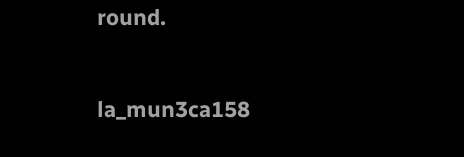round.


la_mun3ca158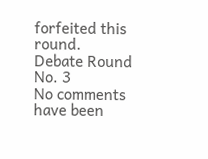forfeited this round.
Debate Round No. 3
No comments have been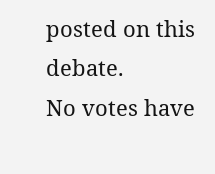posted on this debate.
No votes have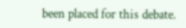been placed for this debate.